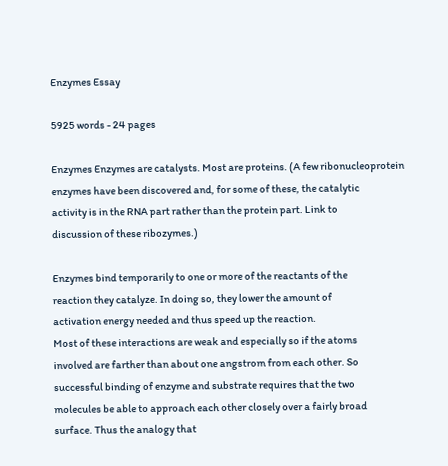Enzymes Essay

5925 words - 24 pages

Enzymes Enzymes are catalysts. Most are proteins. (A few ribonucleoprotein
enzymes have been discovered and, for some of these, the catalytic
activity is in the RNA part rather than the protein part. Link to
discussion of these ribozymes.)

Enzymes bind temporarily to one or more of the reactants of the
reaction they catalyze. In doing so, they lower the amount of
activation energy needed and thus speed up the reaction.
Most of these interactions are weak and especially so if the atoms
involved are farther than about one angstrom from each other. So
successful binding of enzyme and substrate requires that the two
molecules be able to approach each other closely over a fairly broad
surface. Thus the analogy that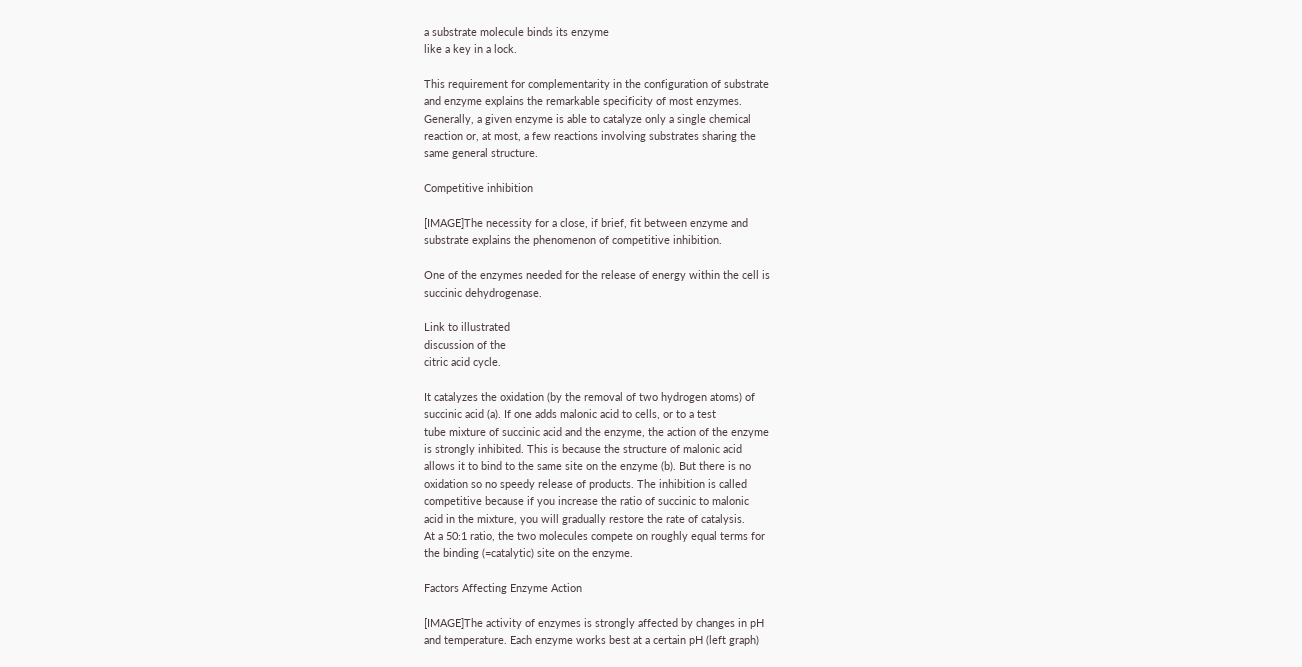a substrate molecule binds its enzyme
like a key in a lock.

This requirement for complementarity in the configuration of substrate
and enzyme explains the remarkable specificity of most enzymes.
Generally, a given enzyme is able to catalyze only a single chemical
reaction or, at most, a few reactions involving substrates sharing the
same general structure.

Competitive inhibition

[IMAGE]The necessity for a close, if brief, fit between enzyme and
substrate explains the phenomenon of competitive inhibition.

One of the enzymes needed for the release of energy within the cell is
succinic dehydrogenase.

Link to illustrated
discussion of the
citric acid cycle.

It catalyzes the oxidation (by the removal of two hydrogen atoms) of
succinic acid (a). If one adds malonic acid to cells, or to a test
tube mixture of succinic acid and the enzyme, the action of the enzyme
is strongly inhibited. This is because the structure of malonic acid
allows it to bind to the same site on the enzyme (b). But there is no
oxidation so no speedy release of products. The inhibition is called
competitive because if you increase the ratio of succinic to malonic
acid in the mixture, you will gradually restore the rate of catalysis.
At a 50:1 ratio, the two molecules compete on roughly equal terms for
the binding (=catalytic) site on the enzyme.

Factors Affecting Enzyme Action

[IMAGE]The activity of enzymes is strongly affected by changes in pH
and temperature. Each enzyme works best at a certain pH (left graph)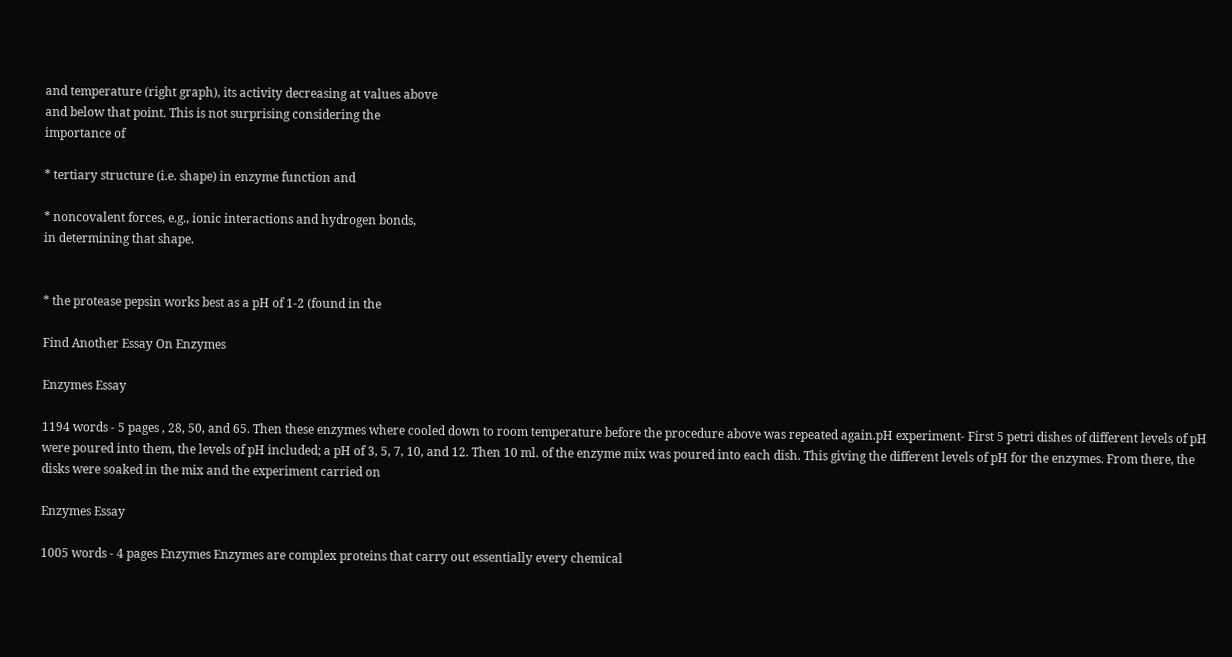and temperature (right graph), its activity decreasing at values above
and below that point. This is not surprising considering the
importance of

* tertiary structure (i.e. shape) in enzyme function and

* noncovalent forces, e.g., ionic interactions and hydrogen bonds,
in determining that shape.


* the protease pepsin works best as a pH of 1-2 (found in the

Find Another Essay On Enzymes

Enzymes Essay

1194 words - 5 pages , 28, 50, and 65. Then these enzymes where cooled down to room temperature before the procedure above was repeated again.pH experiment- First 5 petri dishes of different levels of pH were poured into them, the levels of pH included; a pH of 3, 5, 7, 10, and 12. Then 10 ml. of the enzyme mix was poured into each dish. This giving the different levels of pH for the enzymes. From there, the disks were soaked in the mix and the experiment carried on

Enzymes Essay

1005 words - 4 pages Enzymes Enzymes are complex proteins that carry out essentially every chemical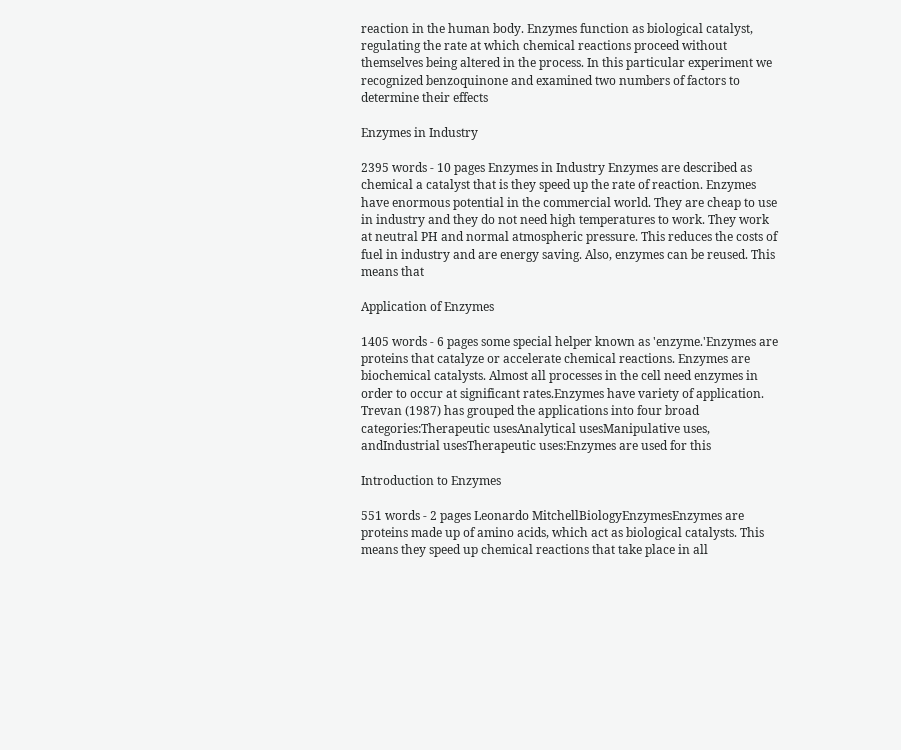reaction in the human body. Enzymes function as biological catalyst, regulating the rate at which chemical reactions proceed without themselves being altered in the process. In this particular experiment we recognized benzoquinone and examined two numbers of factors to determine their effects

Enzymes in Industry

2395 words - 10 pages Enzymes in Industry Enzymes are described as chemical a catalyst that is they speed up the rate of reaction. Enzymes have enormous potential in the commercial world. They are cheap to use in industry and they do not need high temperatures to work. They work at neutral PH and normal atmospheric pressure. This reduces the costs of fuel in industry and are energy saving. Also, enzymes can be reused. This means that

Application of Enzymes

1405 words - 6 pages some special helper known as 'enzyme.'Enzymes are proteins that catalyze or accelerate chemical reactions. Enzymes are biochemical catalysts. Almost all processes in the cell need enzymes in order to occur at significant rates.Enzymes have variety of application. Trevan (1987) has grouped the applications into four broad categories:Therapeutic usesAnalytical usesManipulative uses, andIndustrial usesTherapeutic uses:Enzymes are used for this

Introduction to Enzymes

551 words - 2 pages Leonardo MitchellBiologyEnzymesEnzymes are proteins made up of amino acids, which act as biological catalysts. This means they speed up chemical reactions that take place in all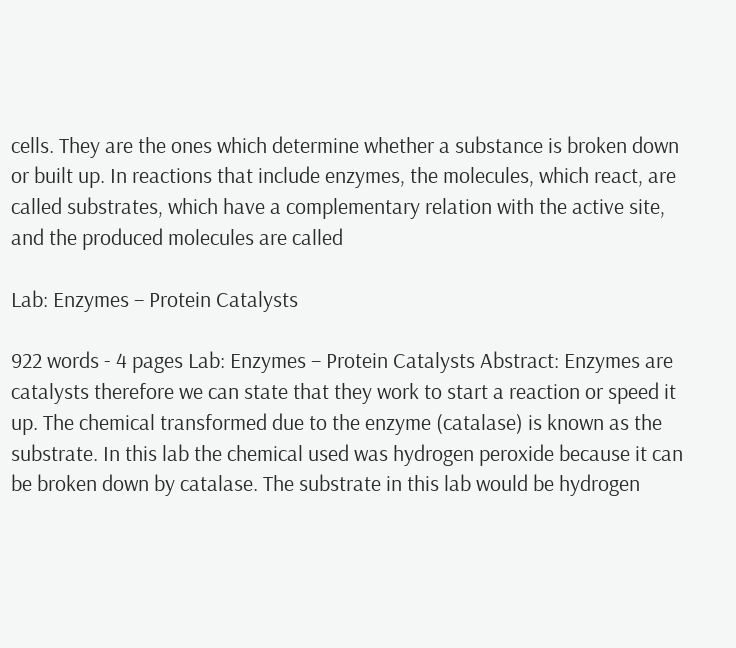cells. They are the ones which determine whether a substance is broken down or built up. In reactions that include enzymes, the molecules, which react, are called substrates, which have a complementary relation with the active site, and the produced molecules are called

Lab: Enzymes – Protein Catalysts

922 words - 4 pages Lab: Enzymes – Protein Catalysts Abstract: Enzymes are catalysts therefore we can state that they work to start a reaction or speed it up. The chemical transformed due to the enzyme (catalase) is known as the substrate. In this lab the chemical used was hydrogen peroxide because it can be broken down by catalase. The substrate in this lab would be hydrogen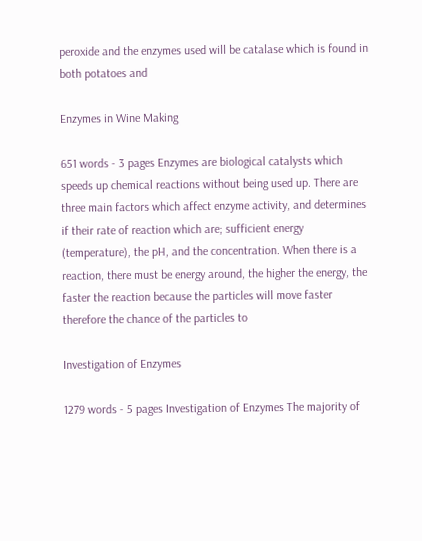peroxide and the enzymes used will be catalase which is found in both potatoes and

Enzymes in Wine Making

651 words - 3 pages Enzymes are biological catalysts which speeds up chemical reactions without being used up. There are three main factors which affect enzyme activity, and determines if their rate of reaction which are; sufficient energy (temperature), the pH, and the concentration. When there is a reaction, there must be energy around, the higher the energy, the faster the reaction because the particles will move faster therefore the chance of the particles to

Investigation of Enzymes

1279 words - 5 pages Investigation of Enzymes The majority of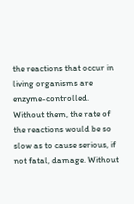the reactions that occur in living organisms are enzyme-controlled. Without them, the rate of the reactions would be so slow as to cause serious, if not fatal, damage. Without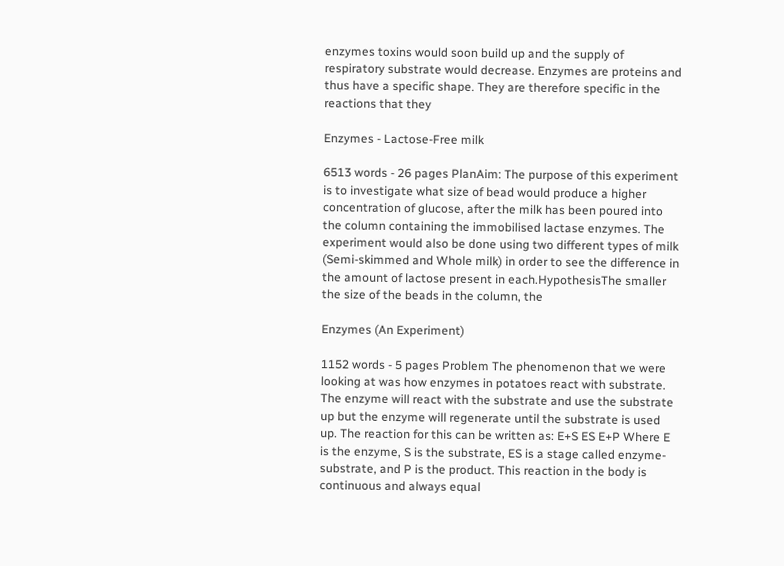enzymes toxins would soon build up and the supply of respiratory substrate would decrease. Enzymes are proteins and thus have a specific shape. They are therefore specific in the reactions that they

Enzymes - Lactose-Free milk

6513 words - 26 pages PlanAim: The purpose of this experiment is to investigate what size of bead would produce a higher concentration of glucose, after the milk has been poured into the column containing the immobilised lactase enzymes. The experiment would also be done using two different types of milk (Semi-skimmed and Whole milk) in order to see the difference in the amount of lactose present in each.HypothesisThe smaller the size of the beads in the column, the

Enzymes (An Experiment)

1152 words - 5 pages Problem The phenomenon that we were looking at was how enzymes in potatoes react with substrate. The enzyme will react with the substrate and use the substrate up but the enzyme will regenerate until the substrate is used up. The reaction for this can be written as: E+S ES E+P Where E is the enzyme, S is the substrate, ES is a stage called enzyme-substrate, and P is the product. This reaction in the body is continuous and always equal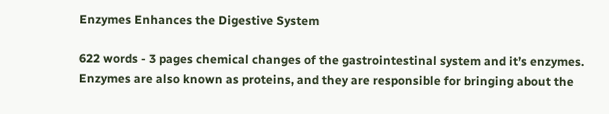Enzymes Enhances the Digestive System

622 words - 3 pages chemical changes of the gastrointestinal system and it’s enzymes. Enzymes are also known as proteins, and they are responsible for bringing about the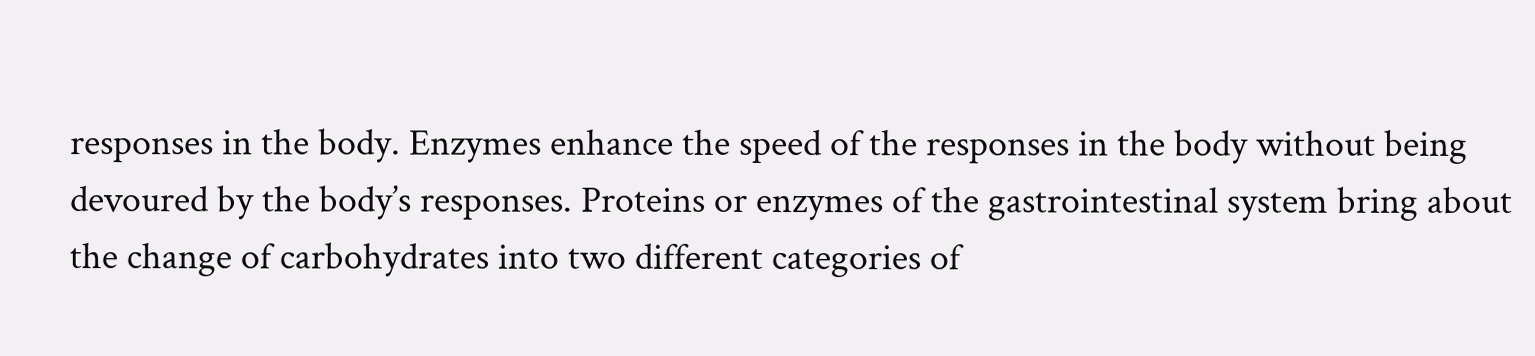responses in the body. Enzymes enhance the speed of the responses in the body without being devoured by the body’s responses. Proteins or enzymes of the gastrointestinal system bring about the change of carbohydrates into two different categories of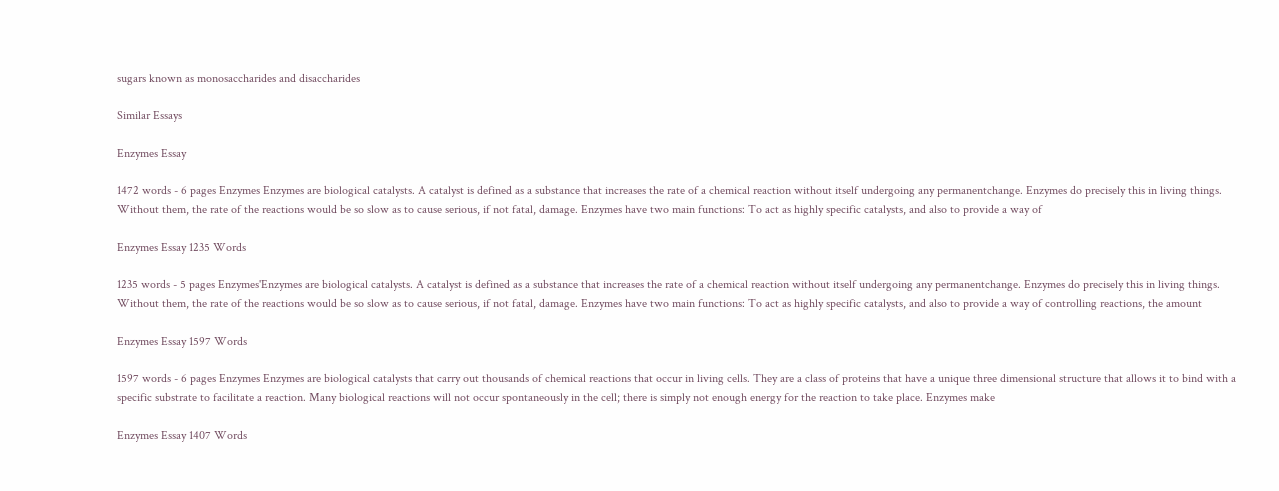sugars known as monosaccharides and disaccharides

Similar Essays

Enzymes Essay

1472 words - 6 pages Enzymes Enzymes are biological catalysts. A catalyst is defined as a substance that increases the rate of a chemical reaction without itself undergoing any permanentchange. Enzymes do precisely this in living things. Without them, the rate of the reactions would be so slow as to cause serious, if not fatal, damage. Enzymes have two main functions: To act as highly specific catalysts, and also to provide a way of

Enzymes Essay 1235 Words

1235 words - 5 pages Enzymes'Enzymes are biological catalysts. A catalyst is defined as a substance that increases the rate of a chemical reaction without itself undergoing any permanentchange. Enzymes do precisely this in living things. Without them, the rate of the reactions would be so slow as to cause serious, if not fatal, damage. Enzymes have two main functions: To act as highly specific catalysts, and also to provide a way of controlling reactions, the amount

Enzymes Essay 1597 Words

1597 words - 6 pages Enzymes Enzymes are biological catalysts that carry out thousands of chemical reactions that occur in living cells. They are a class of proteins that have a unique three dimensional structure that allows it to bind with a specific substrate to facilitate a reaction. Many biological reactions will not occur spontaneously in the cell; there is simply not enough energy for the reaction to take place. Enzymes make

Enzymes Essay 1407 Words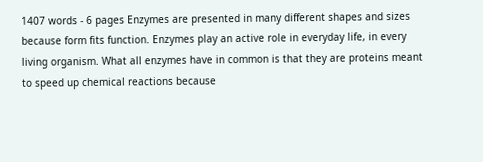1407 words - 6 pages Enzymes are presented in many different shapes and sizes because form fits function. Enzymes play an active role in everyday life, in every living organism. What all enzymes have in common is that they are proteins meant to speed up chemical reactions because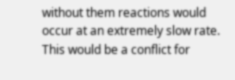without them reactions would occur at an extremely slow rate. This would be a conflict for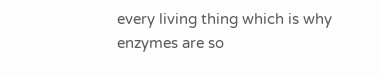every living thing which is why enzymes are so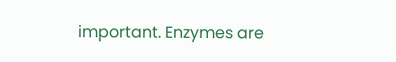important. Enzymes are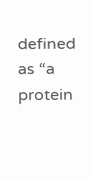defined as “a protein